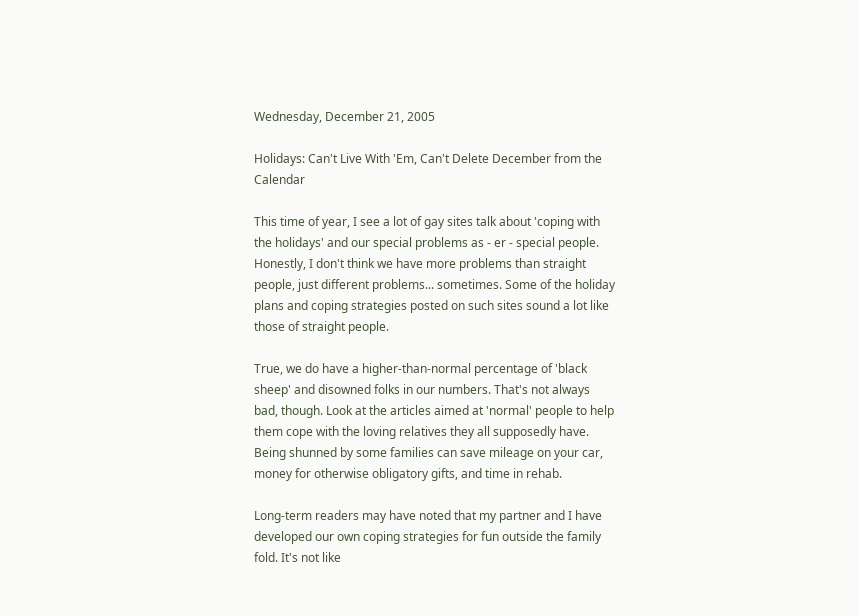Wednesday, December 21, 2005

Holidays: Can't Live With 'Em, Can't Delete December from the Calendar

This time of year, I see a lot of gay sites talk about 'coping with the holidays' and our special problems as - er - special people. Honestly, I don't think we have more problems than straight people, just different problems... sometimes. Some of the holiday plans and coping strategies posted on such sites sound a lot like those of straight people.

True, we do have a higher-than-normal percentage of 'black sheep' and disowned folks in our numbers. That's not always bad, though. Look at the articles aimed at 'normal' people to help them cope with the loving relatives they all supposedly have. Being shunned by some families can save mileage on your car, money for otherwise obligatory gifts, and time in rehab.

Long-term readers may have noted that my partner and I have developed our own coping strategies for fun outside the family fold. It's not like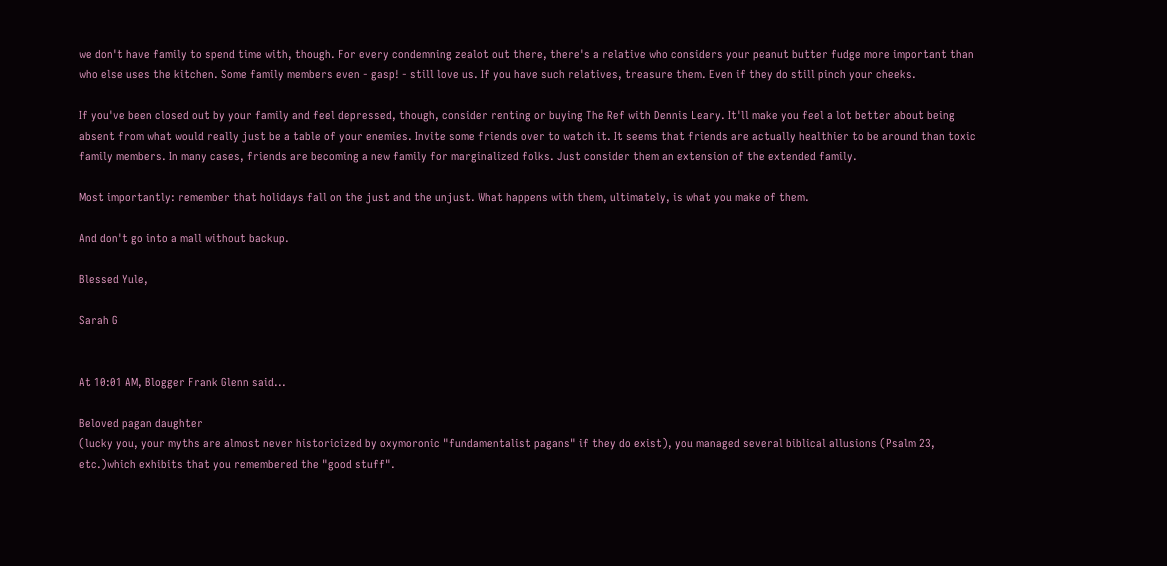we don't have family to spend time with, though. For every condemning zealot out there, there's a relative who considers your peanut butter fudge more important than who else uses the kitchen. Some family members even - gasp! - still love us. If you have such relatives, treasure them. Even if they do still pinch your cheeks.

If you've been closed out by your family and feel depressed, though, consider renting or buying The Ref with Dennis Leary. It'll make you feel a lot better about being absent from what would really just be a table of your enemies. Invite some friends over to watch it. It seems that friends are actually healthier to be around than toxic family members. In many cases, friends are becoming a new family for marginalized folks. Just consider them an extension of the extended family.

Most importantly: remember that holidays fall on the just and the unjust. What happens with them, ultimately, is what you make of them.

And don't go into a mall without backup.

Blessed Yule,

Sarah G


At 10:01 AM, Blogger Frank Glenn said...

Beloved pagan daughter
(lucky you, your myths are almost never historicized by oxymoronic "fundamentalist pagans" if they do exist), you managed several biblical allusions (Psalm 23, etc.)which exhibits that you remembered the "good stuff".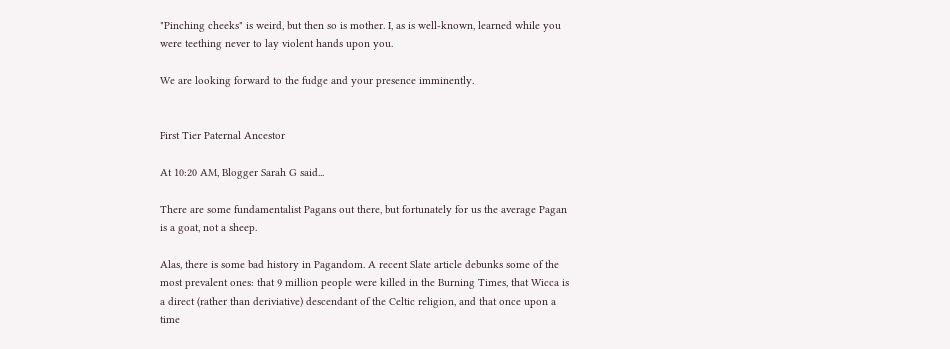"Pinching cheeks" is weird, but then so is mother. I, as is well-known, learned while you were teething never to lay violent hands upon you.

We are looking forward to the fudge and your presence imminently.


First Tier Paternal Ancestor

At 10:20 AM, Blogger Sarah G said...

There are some fundamentalist Pagans out there, but fortunately for us the average Pagan is a goat, not a sheep.

Alas, there is some bad history in Pagandom. A recent Slate article debunks some of the most prevalent ones: that 9 million people were killed in the Burning Times, that Wicca is a direct (rather than deriviative) descendant of the Celtic religion, and that once upon a time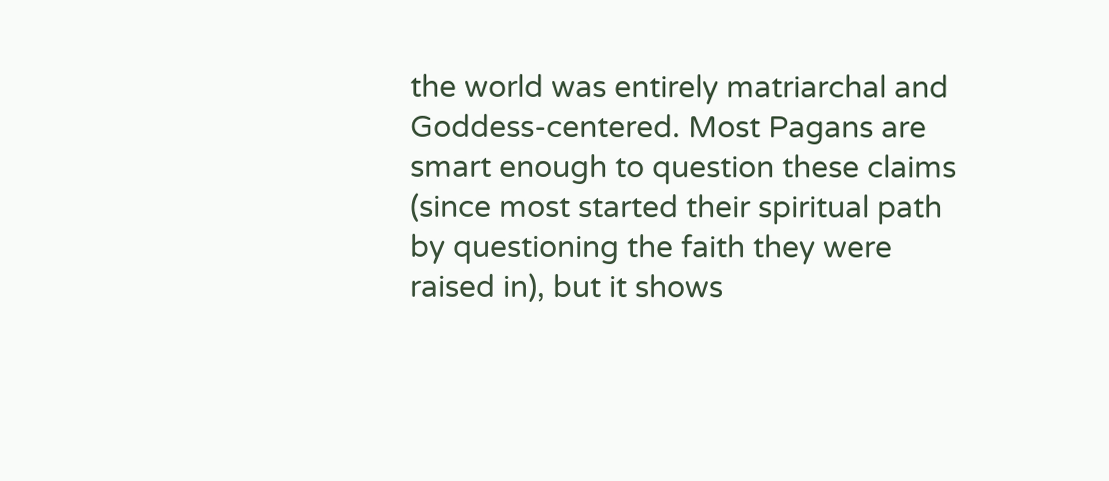the world was entirely matriarchal and Goddess-centered. Most Pagans are smart enough to question these claims (since most started their spiritual path by questioning the faith they were raised in), but it shows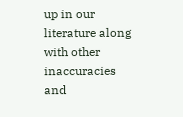up in our literature along with other inaccuracies and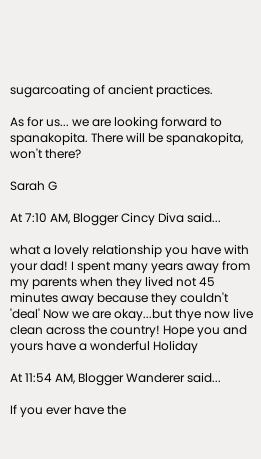sugarcoating of ancient practices.

As for us... we are looking forward to spanakopita. There will be spanakopita, won't there?

Sarah G

At 7:10 AM, Blogger Cincy Diva said...

what a lovely relationship you have with your dad! I spent many years away from my parents when they lived not 45 minutes away because they couldn't 'deal' Now we are okay...but thye now live clean across the country! Hope you and yours have a wonderful Holiday

At 11:54 AM, Blogger Wanderer said...

If you ever have the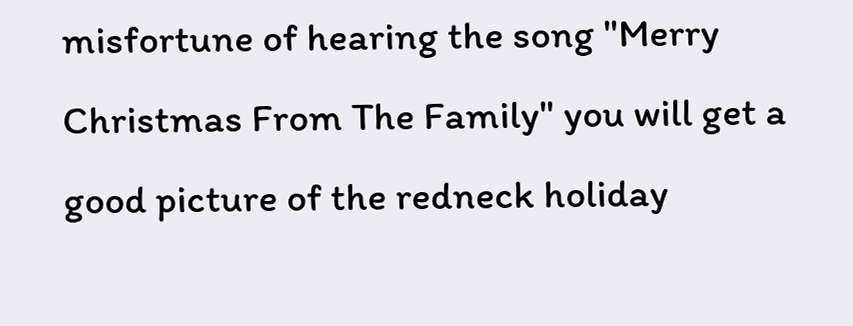misfortune of hearing the song "Merry Christmas From The Family" you will get a good picture of the redneck holiday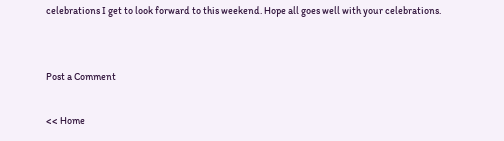celebrations I get to look forward to this weekend. Hope all goes well with your celebrations.


Post a Comment

<< Home